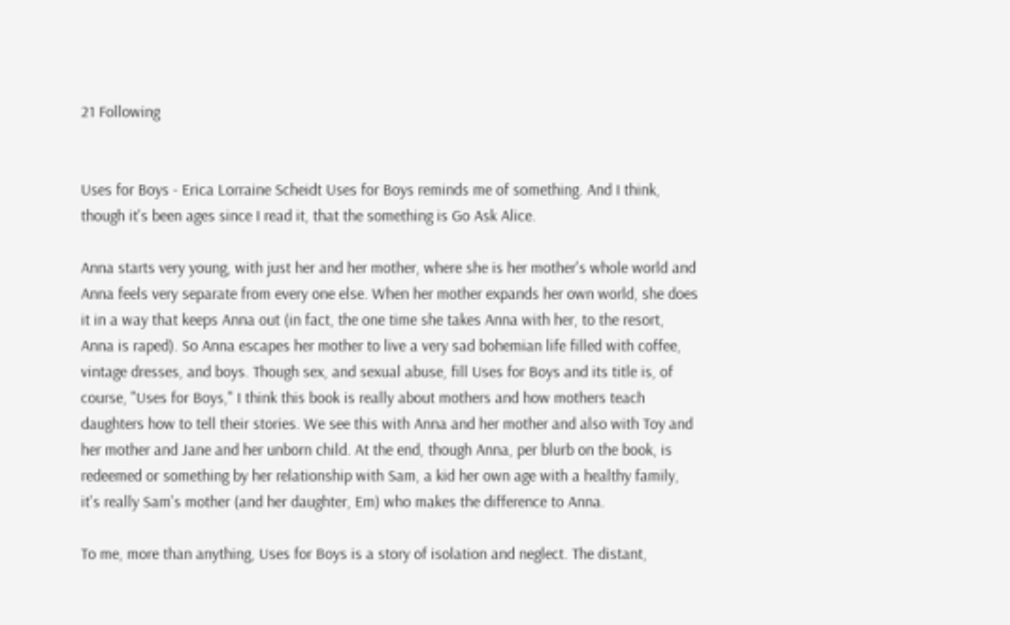21 Following


Uses for Boys - Erica Lorraine Scheidt Uses for Boys reminds me of something. And I think, though it's been ages since I read it, that the something is Go Ask Alice.

Anna starts very young, with just her and her mother, where she is her mother's whole world and Anna feels very separate from every one else. When her mother expands her own world, she does it in a way that keeps Anna out (in fact, the one time she takes Anna with her, to the resort, Anna is raped). So Anna escapes her mother to live a very sad bohemian life filled with coffee, vintage dresses, and boys. Though sex, and sexual abuse, fill Uses for Boys and its title is, of course, "Uses for Boys," I think this book is really about mothers and how mothers teach daughters how to tell their stories. We see this with Anna and her mother and also with Toy and her mother and Jane and her unborn child. At the end, though Anna, per blurb on the book, is redeemed or something by her relationship with Sam, a kid her own age with a healthy family, it's really Sam's mother (and her daughter, Em) who makes the difference to Anna.

To me, more than anything, Uses for Boys is a story of isolation and neglect. The distant,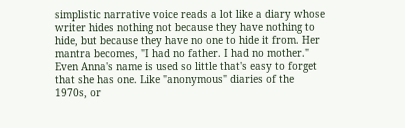simplistic narrative voice reads a lot like a diary whose writer hides nothing not because they have nothing to hide, but because they have no one to hide it from. Her mantra becomes, "I had no father. I had no mother." Even Anna's name is used so little that's easy to forget that she has one. Like "anonymous" diaries of the 1970s, or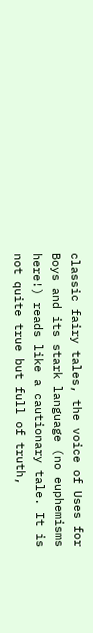classic fairy tales, the voice of Uses for Boys and its stark language (no euphemisms here!) reads like a cautionary tale. It is not quite true but full of truth,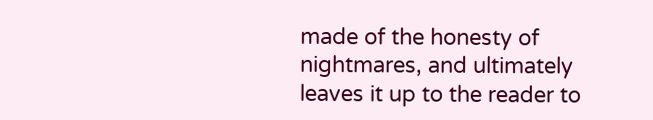made of the honesty of nightmares, and ultimately leaves it up to the reader to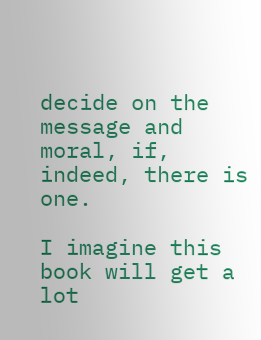decide on the message and moral, if, indeed, there is one.

I imagine this book will get a lot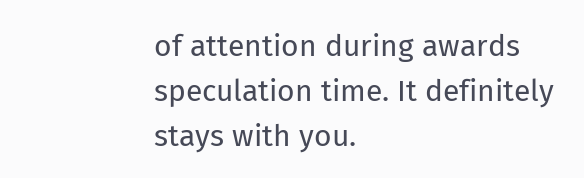of attention during awards speculation time. It definitely stays with you.